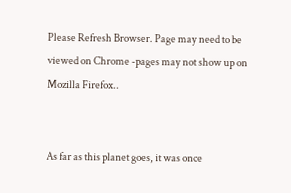Please Refresh Browser. Page may need to be viewed on Chrome -pages may not show up on Mozilla Firefox..


As far as this planet goes, it was once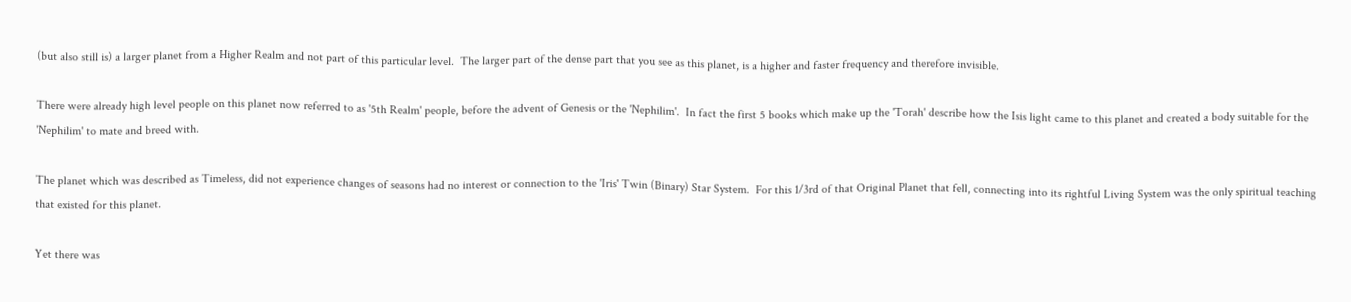(but also still is) a larger planet from a Higher Realm and not part of this particular level.  The larger part of the dense part that you see as this planet, is a higher and faster frequency and therefore invisible.

There were already high level people on this planet now referred to as '5th Realm' people, before the advent of Genesis or the 'Nephilim'.  In fact the first 5 books which make up the 'Torah' describe how the Isis light came to this planet and created a body suitable for the 'Nephilim' to mate and breed with.

The planet which was described as Timeless, did not experience changes of seasons had no interest or connection to the 'Iris' Twin (Binary) Star System.  For this 1/3rd of that Original Planet that fell, connecting into its rightful Living System was the only spiritual teaching that existed for this planet.

Yet there was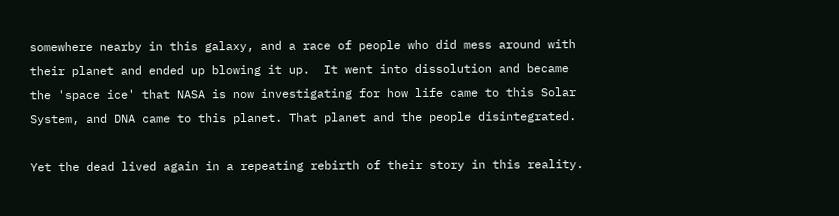somewhere nearby in this galaxy, and a race of people who did mess around with their planet and ended up blowing it up.  It went into dissolution and became the 'space ice' that NASA is now investigating for how life came to this Solar System, and DNA came to this planet. That planet and the people disintegrated.

Yet the dead lived again in a repeating rebirth of their story in this reality.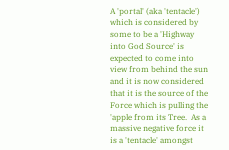A 'portal' (aka 'tentacle') which is considered by some to be a 'Highway into God Source' is expected to come into view from behind the sun and it is now considered that it is the source of the Force which is pulling the 'apple from its Tree.  As a massive negative force it is a 'tentacle' amongst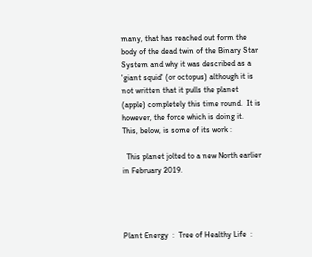many, that has reached out form the body of the dead twin of the Binary Star System and why it was described as a 'giant squid' (or octopus) although it is not written that it pulls the planet (apple) completely this time round.  It is however, the force which is doing it.  This, below, is some of its work :

  This planet jolted to a new North earlier in February 2019.




Plant Energy  :  Tree of Healthy Life  :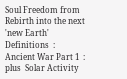Soul Freedom from Rebirth into the next 'new Earth'  Definitions  :  Ancient War Part 1  :     plus  Solar Activity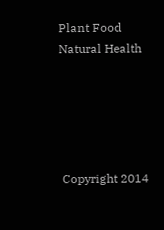Plant Food Natural Health





 Copyright 2014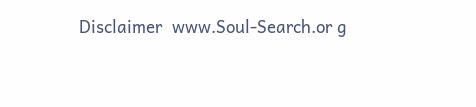Disclaimer  www.Soul-Search.or g